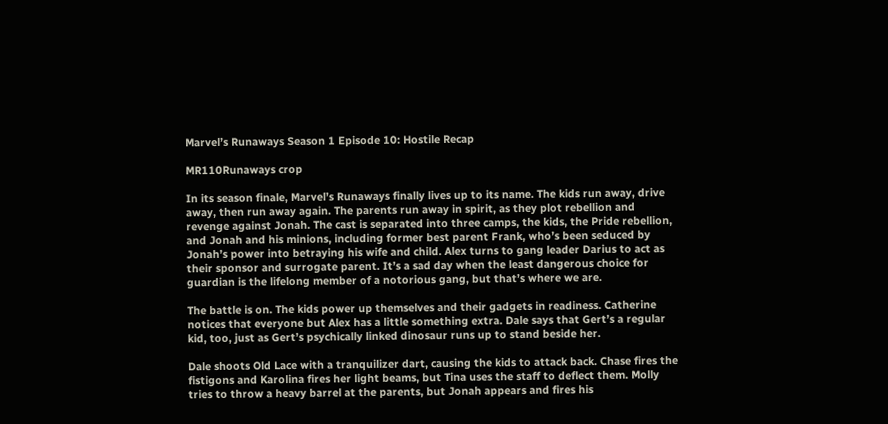Marvel’s Runaways Season 1 Episode 10: Hostile Recap

MR110Runaways crop

In its season finale, Marvel’s Runaways finally lives up to its name. The kids run away, drive away, then run away again. The parents run away in spirit, as they plot rebellion and revenge against Jonah. The cast is separated into three camps, the kids, the Pride rebellion, and Jonah and his minions, including former best parent Frank, who’s been seduced by Jonah’s power into betraying his wife and child. Alex turns to gang leader Darius to act as their sponsor and surrogate parent. It’s a sad day when the least dangerous choice for guardian is the lifelong member of a notorious gang, but that’s where we are.

The battle is on. The kids power up themselves and their gadgets in readiness. Catherine notices that everyone but Alex has a little something extra. Dale says that Gert’s a regular kid, too, just as Gert’s psychically linked dinosaur runs up to stand beside her.

Dale shoots Old Lace with a tranquilizer dart, causing the kids to attack back. Chase fires the fistigons and Karolina fires her light beams, but Tina uses the staff to deflect them. Molly tries to throw a heavy barrel at the parents, but Jonah appears and fires his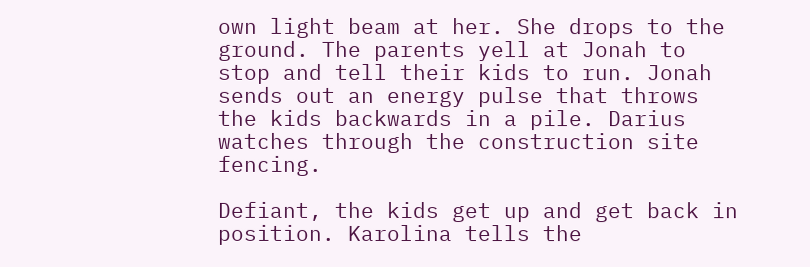own light beam at her. She drops to the ground. The parents yell at Jonah to stop and tell their kids to run. Jonah sends out an energy pulse that throws the kids backwards in a pile. Darius watches through the construction site fencing.

Defiant, the kids get up and get back in position. Karolina tells the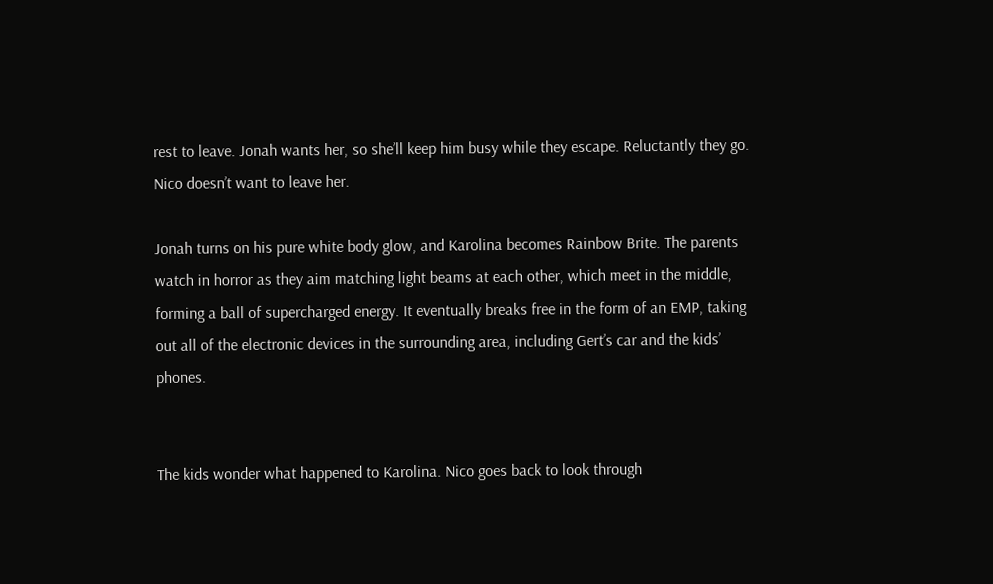rest to leave. Jonah wants her, so she’ll keep him busy while they escape. Reluctantly they go. Nico doesn’t want to leave her.

Jonah turns on his pure white body glow, and Karolina becomes Rainbow Brite. The parents watch in horror as they aim matching light beams at each other, which meet in the middle, forming a ball of supercharged energy. It eventually breaks free in the form of an EMP, taking out all of the electronic devices in the surrounding area, including Gert’s car and the kids’ phones.


The kids wonder what happened to Karolina. Nico goes back to look through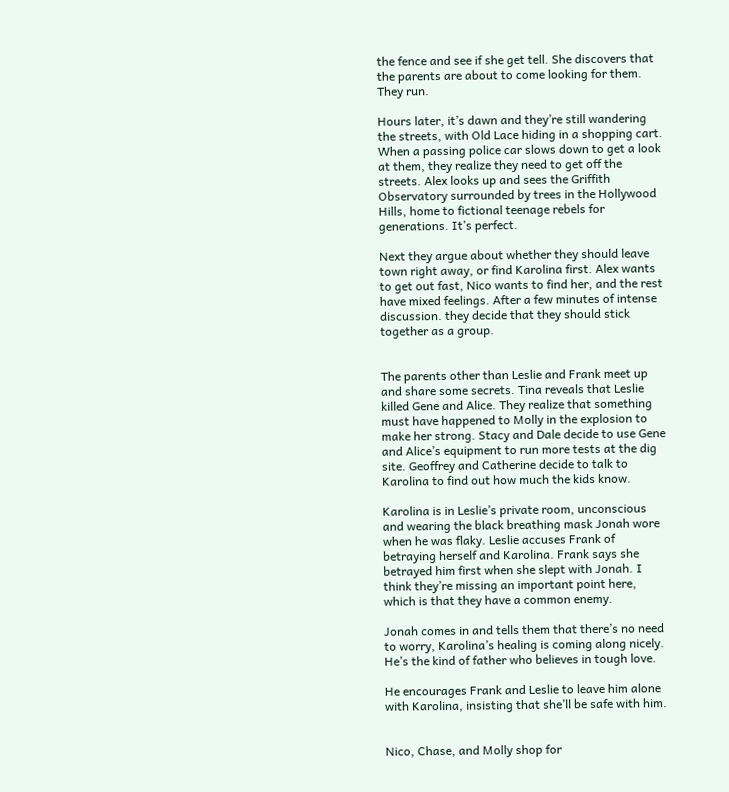the fence and see if she get tell. She discovers that the parents are about to come looking for them. They run.

Hours later, it’s dawn and they’re still wandering the streets, with Old Lace hiding in a shopping cart. When a passing police car slows down to get a look at them, they realize they need to get off the streets. Alex looks up and sees the Griffith Observatory surrounded by trees in the Hollywood Hills, home to fictional teenage rebels for generations. It’s perfect.

Next they argue about whether they should leave town right away, or find Karolina first. Alex wants to get out fast, Nico wants to find her, and the rest have mixed feelings. After a few minutes of intense discussion. they decide that they should stick together as a group.


The parents other than Leslie and Frank meet up and share some secrets. Tina reveals that Leslie killed Gene and Alice. They realize that something must have happened to Molly in the explosion to make her strong. Stacy and Dale decide to use Gene and Alice’s equipment to run more tests at the dig site. Geoffrey and Catherine decide to talk to Karolina to find out how much the kids know.

Karolina is in Leslie’s private room, unconscious and wearing the black breathing mask Jonah wore when he was flaky. Leslie accuses Frank of betraying herself and Karolina. Frank says she betrayed him first when she slept with Jonah. I think they’re missing an important point here, which is that they have a common enemy.

Jonah comes in and tells them that there’s no need to worry, Karolina’s healing is coming along nicely. He’s the kind of father who believes in tough love.

He encourages Frank and Leslie to leave him alone with Karolina, insisting that she’ll be safe with him.


Nico, Chase, and Molly shop for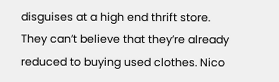disguises at a high end thrift store. They can’t believe that they’re already reduced to buying used clothes. Nico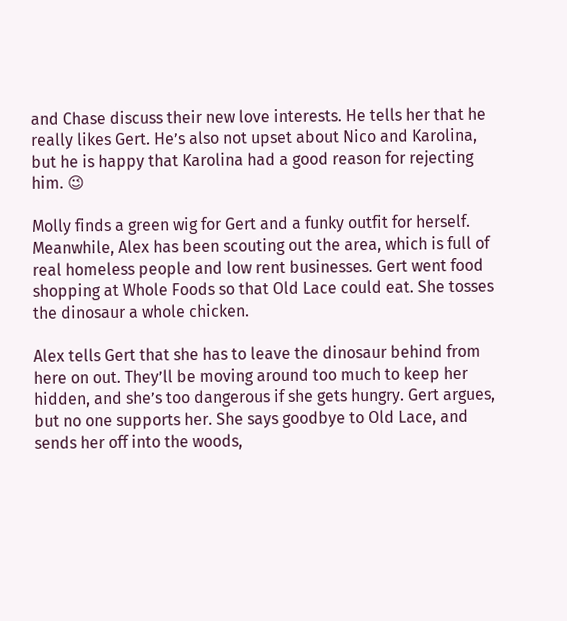and Chase discuss their new love interests. He tells her that he really likes Gert. He’s also not upset about Nico and Karolina, but he is happy that Karolina had a good reason for rejecting him. 😉

Molly finds a green wig for Gert and a funky outfit for herself. Meanwhile, Alex has been scouting out the area, which is full of real homeless people and low rent businesses. Gert went food shopping at Whole Foods so that Old Lace could eat. She tosses the dinosaur a whole chicken.

Alex tells Gert that she has to leave the dinosaur behind from here on out. They’ll be moving around too much to keep her hidden, and she’s too dangerous if she gets hungry. Gert argues, but no one supports her. She says goodbye to Old Lace, and sends her off into the woods,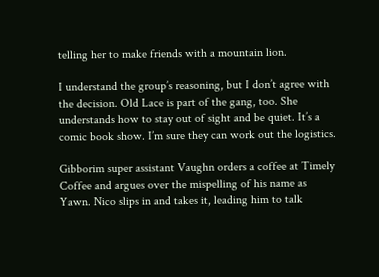telling her to make friends with a mountain lion.

I understand the group’s reasoning, but I don’t agree with the decision. Old Lace is part of the gang, too. She understands how to stay out of sight and be quiet. It’s a comic book show. I’m sure they can work out the logistics.

Gibborim super assistant Vaughn orders a coffee at Timely Coffee and argues over the mispelling of his name as Yawn. Nico slips in and takes it, leading him to talk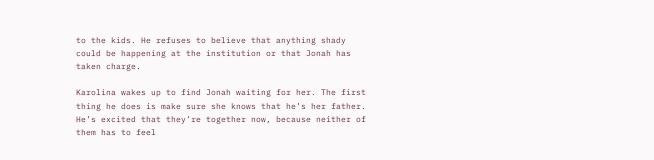to the kids. He refuses to believe that anything shady could be happening at the institution or that Jonah has taken charge.

Karolina wakes up to find Jonah waiting for her. The first thing he does is make sure she knows that he’s her father. He’s excited that they’re together now, because neither of them has to feel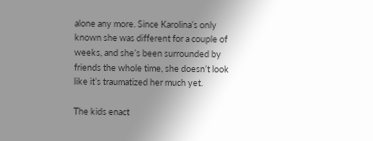alone any more. Since Karolina’s only known she was different for a couple of weeks, and she’s been surrounded by friends the whole time, she doesn’t look like it’s traumatized her much yet.

The kids enact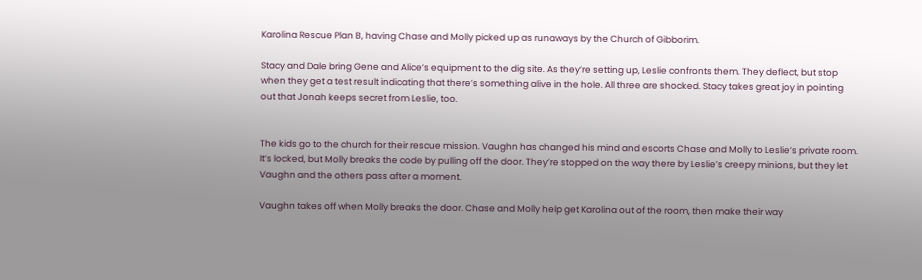Karolina Rescue Plan B, having Chase and Molly picked up as runaways by the Church of Gibborim.

Stacy and Dale bring Gene and Alice’s equipment to the dig site. As they’re setting up, Leslie confronts them. They deflect, but stop when they get a test result indicating that there’s something alive in the hole. All three are shocked. Stacy takes great joy in pointing out that Jonah keeps secret from Leslie, too.


The kids go to the church for their rescue mission. Vaughn has changed his mind and escorts Chase and Molly to Leslie’s private room. It’s locked, but Molly breaks the code by pulling off the door. They’re stopped on the way there by Leslie’s creepy minions, but they let Vaughn and the others pass after a moment.

Vaughn takes off when Molly breaks the door. Chase and Molly help get Karolina out of the room, then make their way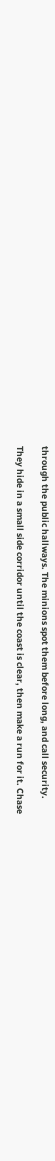through the public hallways. The minions spot them before long, and call security.

They hide in a small side corridor until the coast is clear, then make a run for it. Chase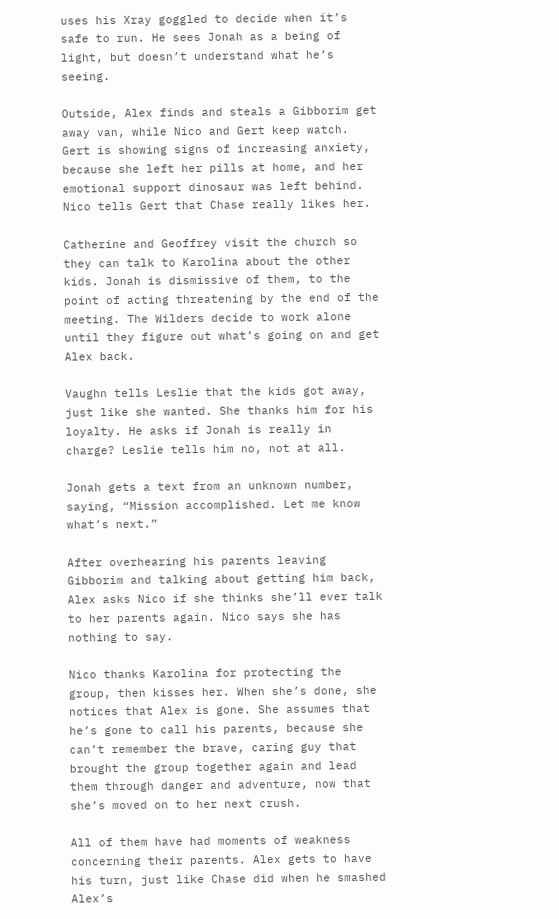uses his Xray goggled to decide when it’s safe to run. He sees Jonah as a being of light, but doesn’t understand what he’s seeing.

Outside, Alex finds and steals a Gibborim get away van, while Nico and Gert keep watch. Gert is showing signs of increasing anxiety, because she left her pills at home, and her emotional support dinosaur was left behind. Nico tells Gert that Chase really likes her.

Catherine and Geoffrey visit the church so they can talk to Karolina about the other kids. Jonah is dismissive of them, to the point of acting threatening by the end of the meeting. The Wilders decide to work alone until they figure out what’s going on and get Alex back.

Vaughn tells Leslie that the kids got away, just like she wanted. She thanks him for his loyalty. He asks if Jonah is really in charge? Leslie tells him no, not at all.

Jonah gets a text from an unknown number, saying, “Mission accomplished. Let me know what’s next.”

After overhearing his parents leaving Gibborim and talking about getting him back, Alex asks Nico if she thinks she’ll ever talk to her parents again. Nico says she has nothing to say.

Nico thanks Karolina for protecting the group, then kisses her. When she’s done, she notices that Alex is gone. She assumes that he’s gone to call his parents, because she can’t remember the brave, caring guy that brought the group together again and lead them through danger and adventure, now that she’s moved on to her next crush.

All of them have had moments of weakness concerning their parents. Alex gets to have his turn, just like Chase did when he smashed Alex’s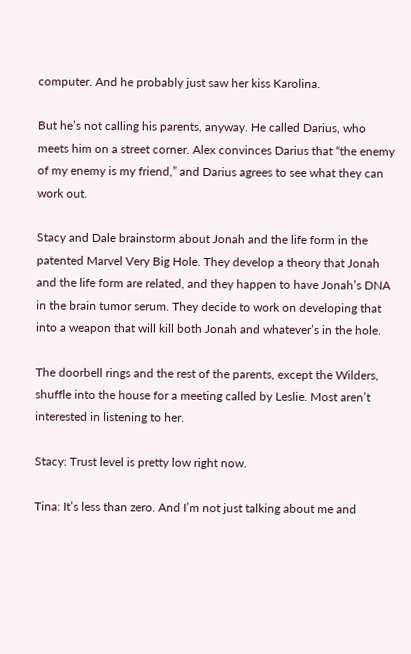computer. And he probably just saw her kiss Karolina.

But he’s not calling his parents, anyway. He called Darius, who meets him on a street corner. Alex convinces Darius that “the enemy of my enemy is my friend,” and Darius agrees to see what they can work out.

Stacy and Dale brainstorm about Jonah and the life form in the patented Marvel Very Big Hole. They develop a theory that Jonah and the life form are related, and they happen to have Jonah’s DNA in the brain tumor serum. They decide to work on developing that into a weapon that will kill both Jonah and whatever’s in the hole.

The doorbell rings and the rest of the parents, except the Wilders, shuffle into the house for a meeting called by Leslie. Most aren’t interested in listening to her.

Stacy: Trust level is pretty low right now.

Tina: It’s less than zero. And I’m not just talking about me and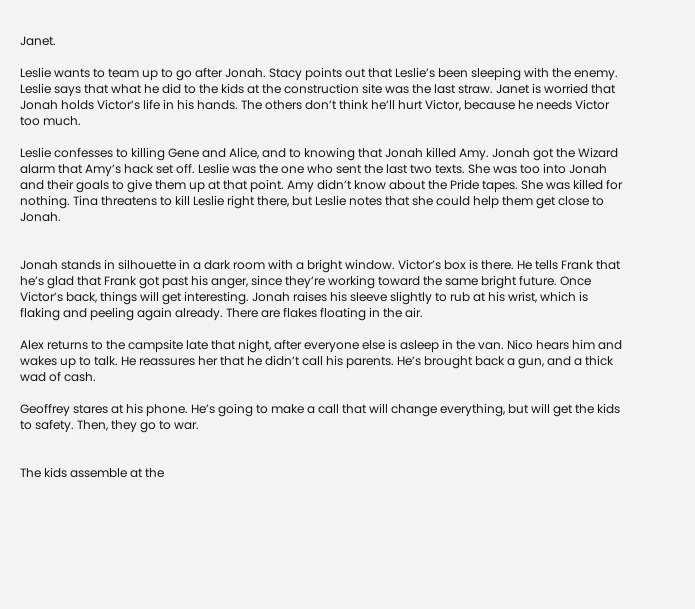Janet.

Leslie wants to team up to go after Jonah. Stacy points out that Leslie’s been sleeping with the enemy. Leslie says that what he did to the kids at the construction site was the last straw. Janet is worried that Jonah holds Victor’s life in his hands. The others don’t think he’ll hurt Victor, because he needs Victor too much.

Leslie confesses to killing Gene and Alice, and to knowing that Jonah killed Amy. Jonah got the Wizard alarm that Amy’s hack set off. Leslie was the one who sent the last two texts. She was too into Jonah and their goals to give them up at that point. Amy didn’t know about the Pride tapes. She was killed for nothing. Tina threatens to kill Leslie right there, but Leslie notes that she could help them get close to Jonah.


Jonah stands in silhouette in a dark room with a bright window. Victor’s box is there. He tells Frank that he’s glad that Frank got past his anger, since they’re working toward the same bright future. Once Victor’s back, things will get interesting. Jonah raises his sleeve slightly to rub at his wrist, which is flaking and peeling again already. There are flakes floating in the air.

Alex returns to the campsite late that night, after everyone else is asleep in the van. Nico hears him and wakes up to talk. He reassures her that he didn’t call his parents. He’s brought back a gun, and a thick wad of cash.

Geoffrey stares at his phone. He’s going to make a call that will change everything, but will get the kids to safety. Then, they go to war.


The kids assemble at the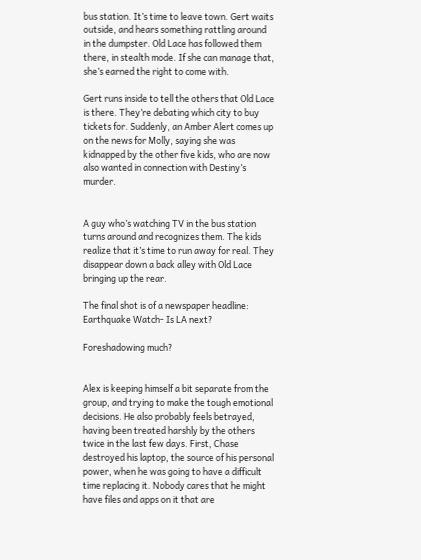bus station. It’s time to leave town. Gert waits outside, and hears something rattling around in the dumpster. Old Lace has followed them there, in stealth mode. If she can manage that, she’s earned the right to come with.

Gert runs inside to tell the others that Old Lace is there. They’re debating which city to buy tickets for. Suddenly, an Amber Alert comes up on the news for Molly, saying she was kidnapped by the other five kids, who are now also wanted in connection with Destiny’s murder.


A guy who’s watching TV in the bus station turns around and recognizes them. The kids realize that it’s time to run away for real. They disappear down a back alley with Old Lace bringing up the rear.

The final shot is of a newspaper headline: Earthquake Watch- Is LA next?

Foreshadowing much?


Alex is keeping himself a bit separate from the group, and trying to make the tough emotional decisions. He also probably feels betrayed, having been treated harshly by the others twice in the last few days. First, Chase destroyed his laptop, the source of his personal power, when he was going to have a difficult time replacing it. Nobody cares that he might have files and apps on it that are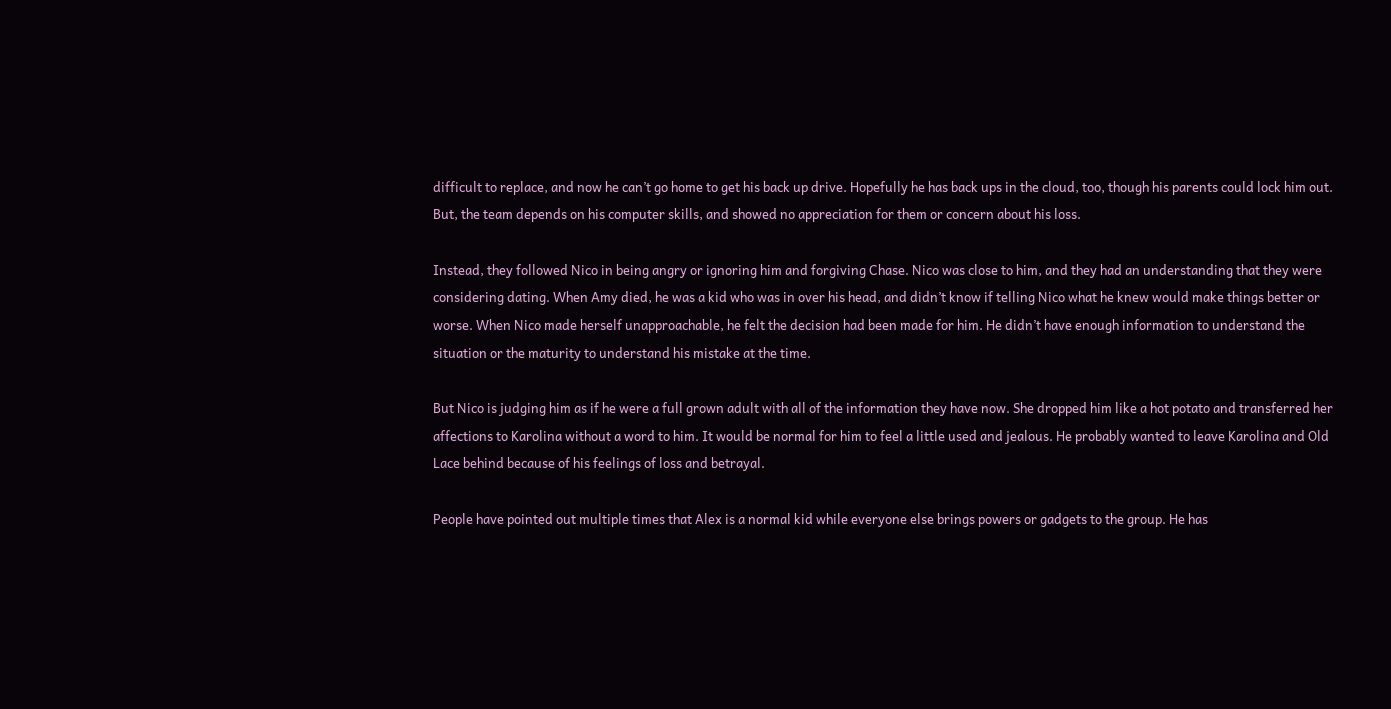difficult to replace, and now he can’t go home to get his back up drive. Hopefully he has back ups in the cloud, too, though his parents could lock him out. But, the team depends on his computer skills, and showed no appreciation for them or concern about his loss.

Instead, they followed Nico in being angry or ignoring him and forgiving Chase. Nico was close to him, and they had an understanding that they were considering dating. When Amy died, he was a kid who was in over his head, and didn’t know if telling Nico what he knew would make things better or worse. When Nico made herself unapproachable, he felt the decision had been made for him. He didn’t have enough information to understand the situation or the maturity to understand his mistake at the time.

But Nico is judging him as if he were a full grown adult with all of the information they have now. She dropped him like a hot potato and transferred her affections to Karolina without a word to him. It would be normal for him to feel a little used and jealous. He probably wanted to leave Karolina and Old Lace behind because of his feelings of loss and betrayal.

People have pointed out multiple times that Alex is a normal kid while everyone else brings powers or gadgets to the group. He has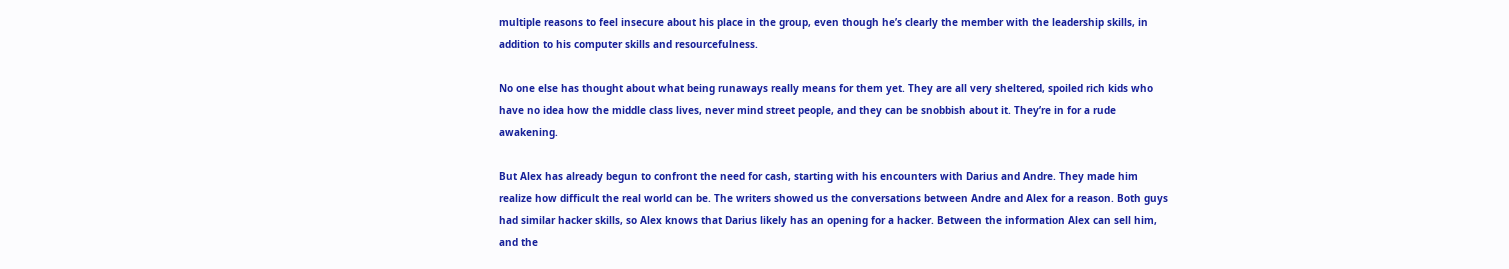multiple reasons to feel insecure about his place in the group, even though he’s clearly the member with the leadership skills, in addition to his computer skills and resourcefulness.

No one else has thought about what being runaways really means for them yet. They are all very sheltered, spoiled rich kids who have no idea how the middle class lives, never mind street people, and they can be snobbish about it. They’re in for a rude awakening.

But Alex has already begun to confront the need for cash, starting with his encounters with Darius and Andre. They made him realize how difficult the real world can be. The writers showed us the conversations between Andre and Alex for a reason. Both guys had similar hacker skills, so Alex knows that Darius likely has an opening for a hacker. Between the information Alex can sell him, and the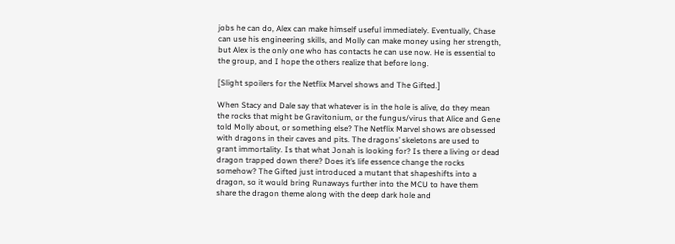jobs he can do, Alex can make himself useful immediately. Eventually, Chase can use his engineering skills, and Molly can make money using her strength, but Alex is the only one who has contacts he can use now. He is essential to the group, and I hope the others realize that before long.

[Slight spoilers for the Netflix Marvel shows and The Gifted.]

When Stacy and Dale say that whatever is in the hole is alive, do they mean the rocks that might be Gravitonium, or the fungus/virus that Alice and Gene told Molly about, or something else? The Netflix Marvel shows are obsessed with dragons in their caves and pits. The dragons’ skeletons are used to grant immortality. Is that what Jonah is looking for? Is there a living or dead dragon trapped down there? Does it’s life essence change the rocks somehow? The Gifted just introduced a mutant that shapeshifts into a dragon, so it would bring Runaways further into the MCU to have them share the dragon theme along with the deep dark hole and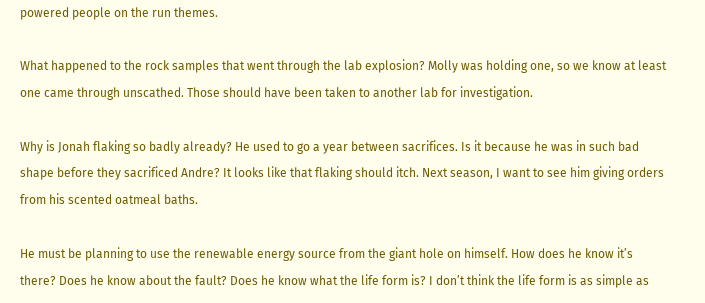powered people on the run themes.

What happened to the rock samples that went through the lab explosion? Molly was holding one, so we know at least one came through unscathed. Those should have been taken to another lab for investigation.

Why is Jonah flaking so badly already? He used to go a year between sacrifices. Is it because he was in such bad shape before they sacrificed Andre? It looks like that flaking should itch. Next season, I want to see him giving orders from his scented oatmeal baths.

He must be planning to use the renewable energy source from the giant hole on himself. How does he know it’s there? Does he know about the fault? Does he know what the life form is? I don’t think the life form is as simple as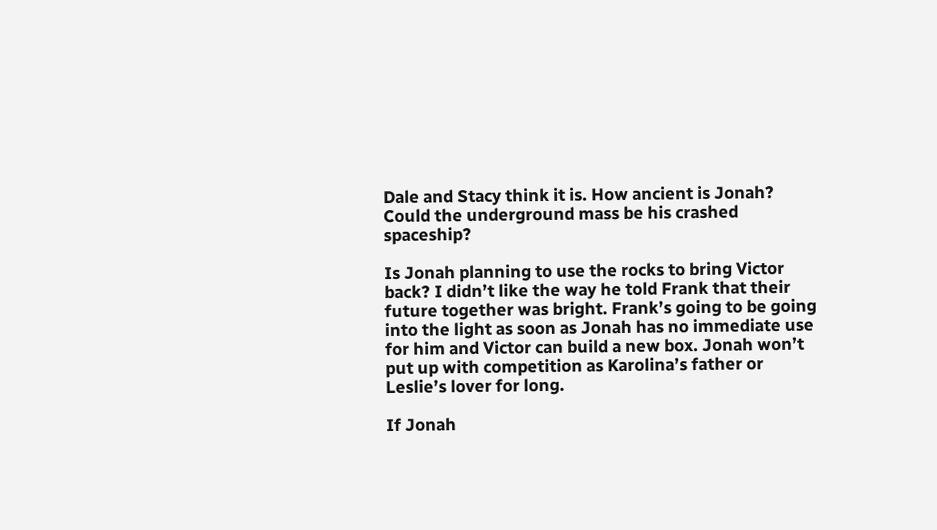Dale and Stacy think it is. How ancient is Jonah? Could the underground mass be his crashed spaceship?

Is Jonah planning to use the rocks to bring Victor back? I didn’t like the way he told Frank that their future together was bright. Frank’s going to be going into the light as soon as Jonah has no immediate use for him and Victor can build a new box. Jonah won’t put up with competition as Karolina’s father or Leslie’s lover for long.

If Jonah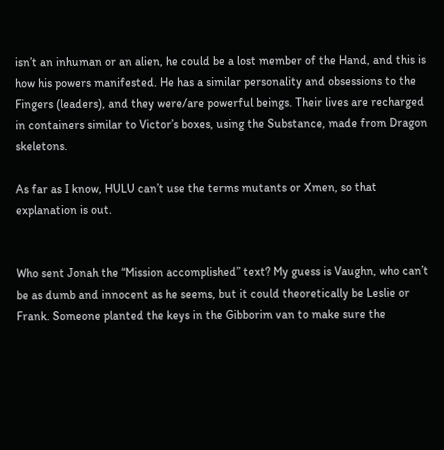isn’t an inhuman or an alien, he could be a lost member of the Hand, and this is how his powers manifested. He has a similar personality and obsessions to the Fingers (leaders), and they were/are powerful beings. Their lives are recharged in containers similar to Victor’s boxes, using the Substance, made from Dragon skeletons.

As far as I know, HULU can’t use the terms mutants or Xmen, so that explanation is out.


Who sent Jonah the “Mission accomplished” text? My guess is Vaughn, who can’t be as dumb and innocent as he seems, but it could theoretically be Leslie or Frank. Someone planted the keys in the Gibborim van to make sure the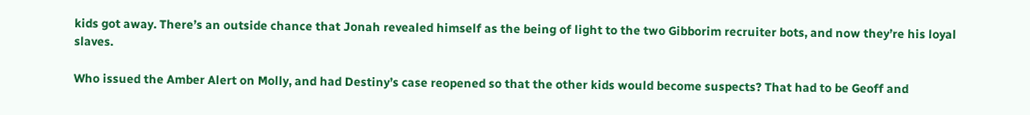kids got away. There’s an outside chance that Jonah revealed himself as the being of light to the two Gibborim recruiter bots, and now they’re his loyal slaves.

Who issued the Amber Alert on Molly, and had Destiny’s case reopened so that the other kids would become suspects? That had to be Geoff and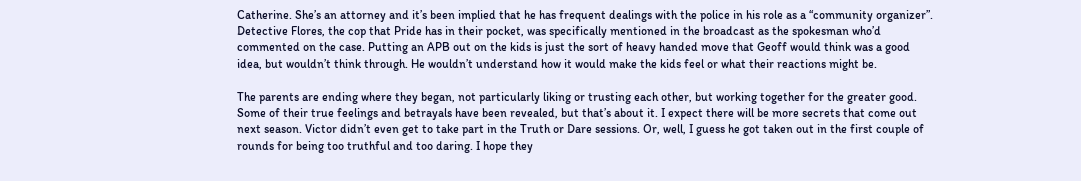Catherine. She’s an attorney and it’s been implied that he has frequent dealings with the police in his role as a “community organizer”. Detective Flores, the cop that Pride has in their pocket, was specifically mentioned in the broadcast as the spokesman who’d commented on the case. Putting an APB out on the kids is just the sort of heavy handed move that Geoff would think was a good idea, but wouldn’t think through. He wouldn’t understand how it would make the kids feel or what their reactions might be.

The parents are ending where they began, not particularly liking or trusting each other, but working together for the greater good. Some of their true feelings and betrayals have been revealed, but that’s about it. I expect there will be more secrets that come out next season. Victor didn’t even get to take part in the Truth or Dare sessions. Or, well, I guess he got taken out in the first couple of rounds for being too truthful and too daring. I hope they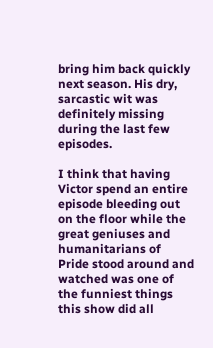bring him back quickly next season. His dry, sarcastic wit was definitely missing during the last few episodes.

I think that having Victor spend an entire episode bleeding out on the floor while the great geniuses and humanitarians of Pride stood around and watched was one of the funniest things this show did all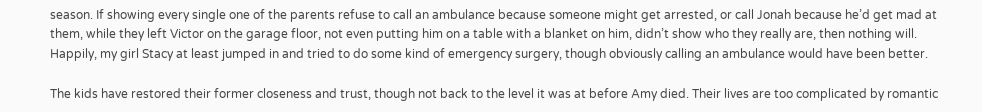season. If showing every single one of the parents refuse to call an ambulance because someone might get arrested, or call Jonah because he’d get mad at them, while they left Victor on the garage floor, not even putting him on a table with a blanket on him, didn’t show who they really are, then nothing will. Happily, my girl Stacy at least jumped in and tried to do some kind of emergency surgery, though obviously calling an ambulance would have been better.

The kids have restored their former closeness and trust, though not back to the level it was at before Amy died. Their lives are too complicated by romantic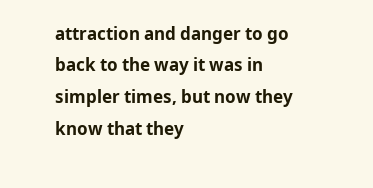attraction and danger to go back to the way it was in simpler times, but now they know that they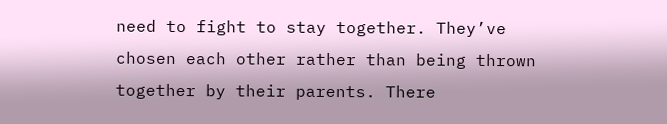need to fight to stay together. They’ve chosen each other rather than being thrown together by their parents. There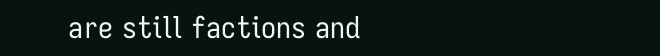are still factions and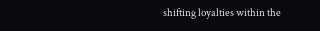shifting loyalties within the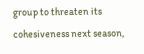group to threaten its cohesiveness next season,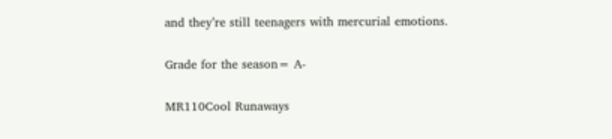and they’re still teenagers with mercurial emotions.

Grade for the season= A-

MR110Cool Runaways